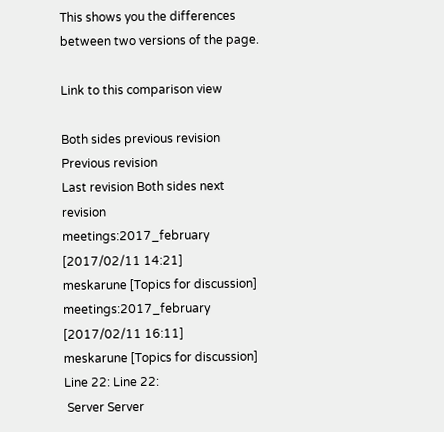This shows you the differences between two versions of the page.

Link to this comparison view

Both sides previous revision Previous revision
Last revision Both sides next revision
meetings:2017_february [2017/02/11 14:21]
meskarune [Topics for discussion]
meetings:2017_february [2017/02/11 16:11]
meskarune [Topics for discussion]
Line 22: Line 22:
 Server Server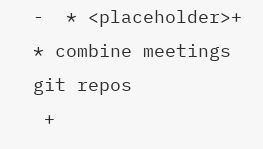-  * <placeholder>+  * combine meetings git repos
 +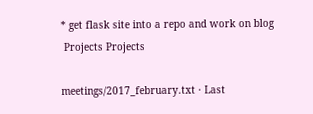* get flask site into a repo and work on blog
 Projects Projects

meetings/2017_february.txt · Last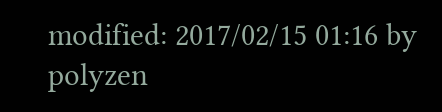modified: 2017/02/15 01:16 by polyzen